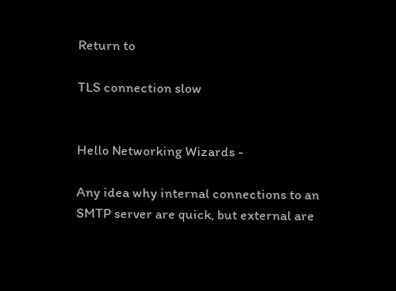Return to

TLS connection slow


Hello Networking Wizards -

Any idea why internal connections to an SMTP server are quick, but external are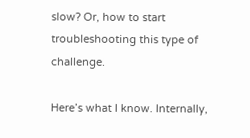slow? Or, how to start troubleshooting this type of challenge.

Here’s what I know. Internally,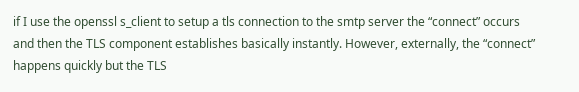if I use the openssl s_client to setup a tls connection to the smtp server the “connect” occurs and then the TLS component establishes basically instantly. However, externally, the “connect” happens quickly but the TLS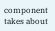component takes about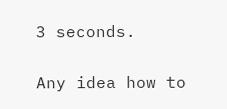3 seconds.

Any idea how to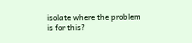isolate where the problem is for this?